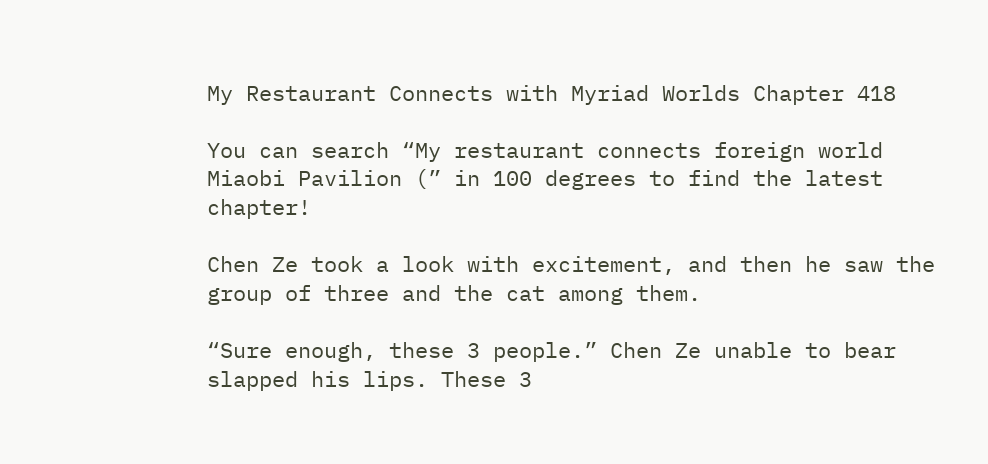My Restaurant Connects with Myriad Worlds Chapter 418

You can search “My restaurant connects foreign world Miaobi Pavilion (” in 100 degrees to find the latest chapter!

Chen Ze took a look with excitement, and then he saw the group of three and the cat among them.

“Sure enough, these 3 people.” Chen Ze unable to bear slapped his lips. These 3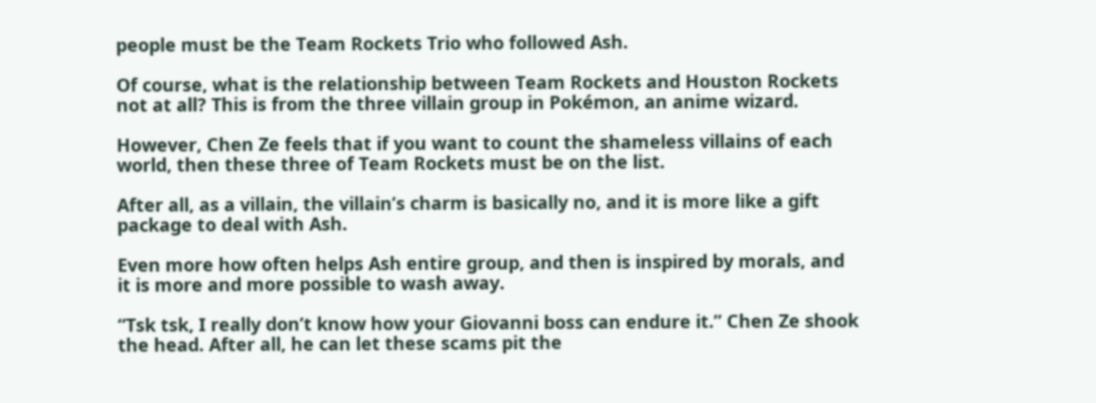people must be the Team Rockets Trio who followed Ash.

Of course, what is the relationship between Team Rockets and Houston Rockets not at all? This is from the three villain group in Pokémon, an anime wizard.

However, Chen Ze feels that if you want to count the shameless villains of each world, then these three of Team Rockets must be on the list.

After all, as a villain, the villain’s charm is basically no, and it is more like a gift package to deal with Ash.

Even more how often helps Ash entire group, and then is inspired by morals, and it is more and more possible to wash away.

“Tsk tsk, I really don’t know how your Giovanni boss can endure it.” Chen Ze shook the head. After all, he can let these scams pit the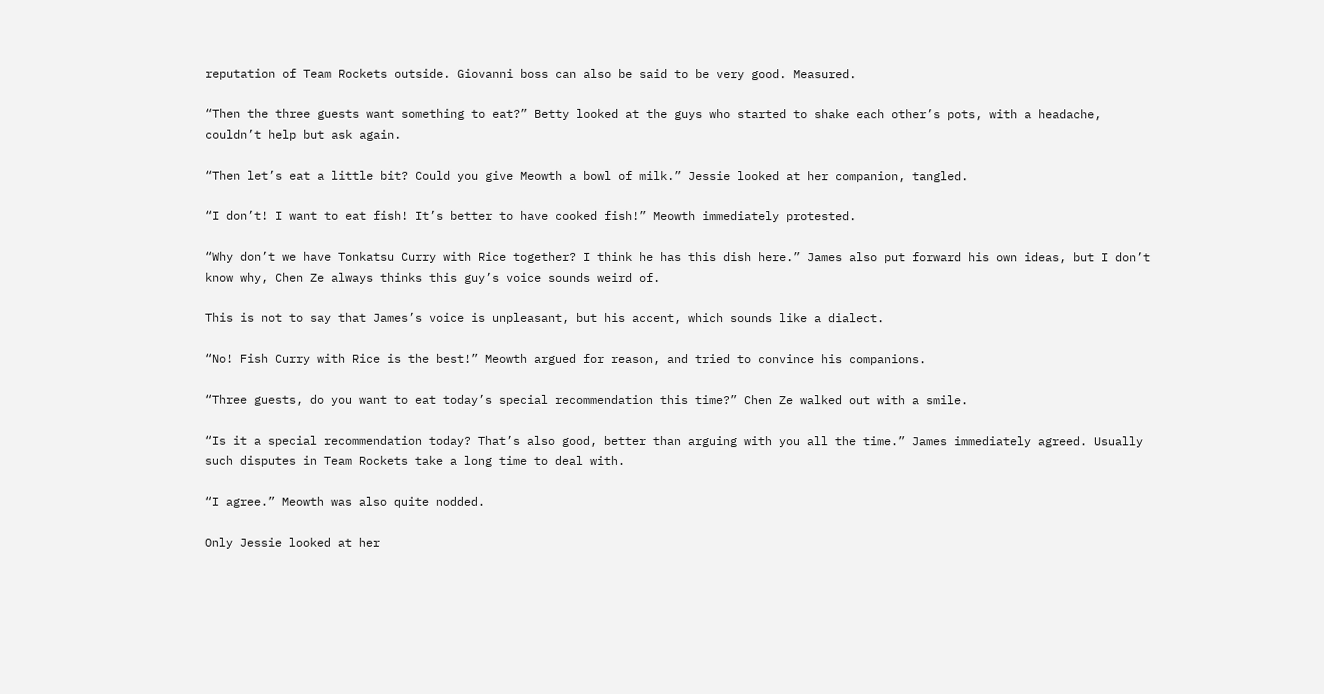reputation of Team Rockets outside. Giovanni boss can also be said to be very good. Measured.

“Then the three guests want something to eat?” Betty looked at the guys who started to shake each other’s pots, with a headache, couldn’t help but ask again.

“Then let’s eat a little bit? Could you give Meowth a bowl of milk.” Jessie looked at her companion, tangled.

“I don’t! I want to eat fish! It’s better to have cooked fish!” Meowth immediately protested.

“Why don’t we have Tonkatsu Curry with Rice together? I think he has this dish here.” James also put forward his own ideas, but I don’t know why, Chen Ze always thinks this guy’s voice sounds weird of.

This is not to say that James’s voice is unpleasant, but his accent, which sounds like a dialect.

“No! Fish Curry with Rice is the best!” Meowth argued for reason, and tried to convince his companions.

“Three guests, do you want to eat today’s special recommendation this time?” Chen Ze walked out with a smile.

“Is it a special recommendation today? That’s also good, better than arguing with you all the time.” James immediately agreed. Usually such disputes in Team Rockets take a long time to deal with.

“I agree.” Meowth was also quite nodded.

Only Jessie looked at her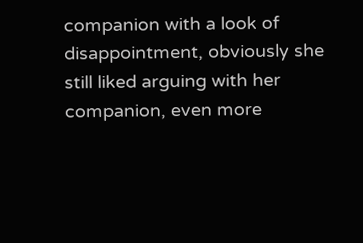companion with a look of disappointment, obviously she still liked arguing with her companion, even more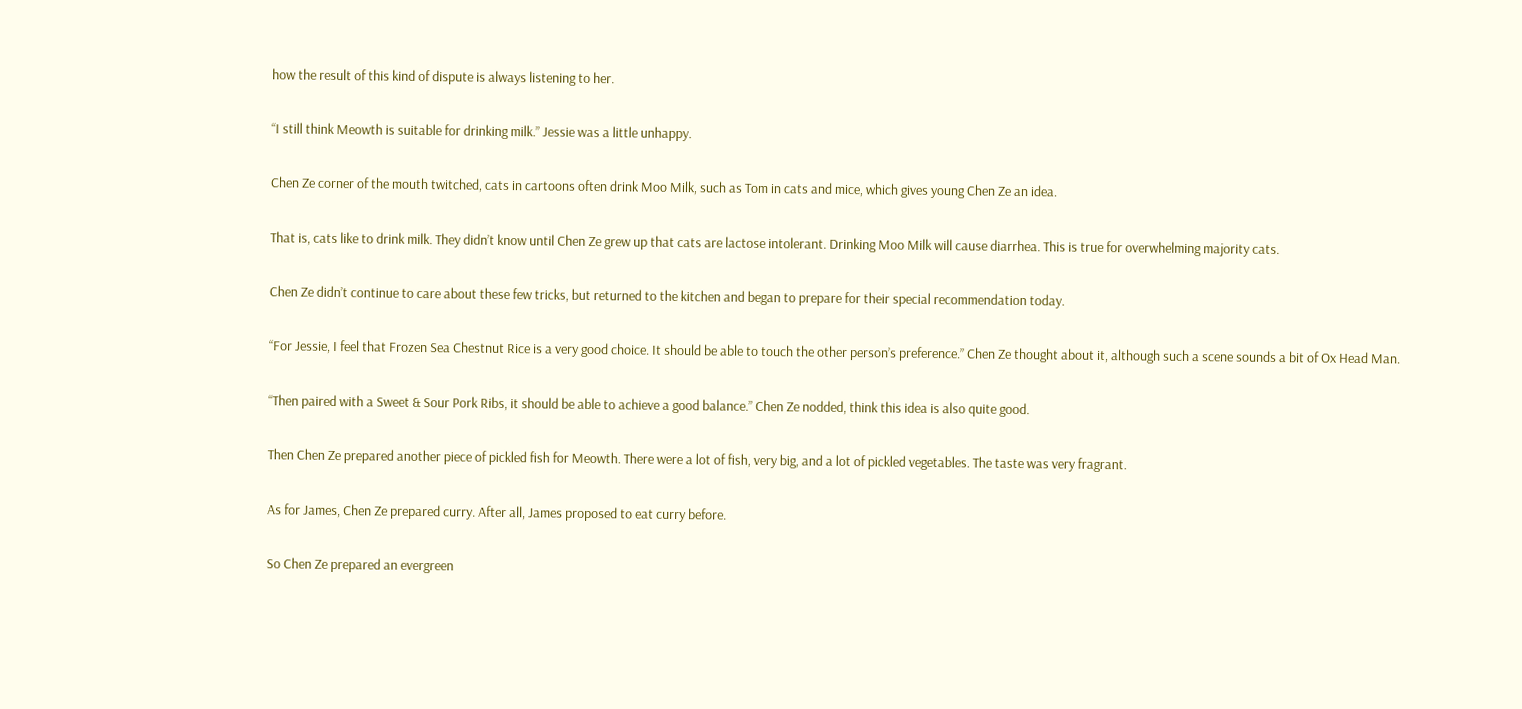how the result of this kind of dispute is always listening to her.

“I still think Meowth is suitable for drinking milk.” Jessie was a little unhappy.

Chen Ze corner of the mouth twitched, cats in cartoons often drink Moo Milk, such as Tom in cats and mice, which gives young Chen Ze an idea.

That is, cats like to drink milk. They didn’t know until Chen Ze grew up that cats are lactose intolerant. Drinking Moo Milk will cause diarrhea. This is true for overwhelming majority cats.

Chen Ze didn’t continue to care about these few tricks, but returned to the kitchen and began to prepare for their special recommendation today.

“For Jessie, I feel that Frozen Sea Chestnut Rice is a very good choice. It should be able to touch the other person’s preference.” Chen Ze thought about it, although such a scene sounds a bit of Ox Head Man.

“Then paired with a Sweet & Sour Pork Ribs, it should be able to achieve a good balance.” Chen Ze nodded, think this idea is also quite good.

Then Chen Ze prepared another piece of pickled fish for Meowth. There were a lot of fish, very big, and a lot of pickled vegetables. The taste was very fragrant.

As for James, Chen Ze prepared curry. After all, James proposed to eat curry before.

So Chen Ze prepared an evergreen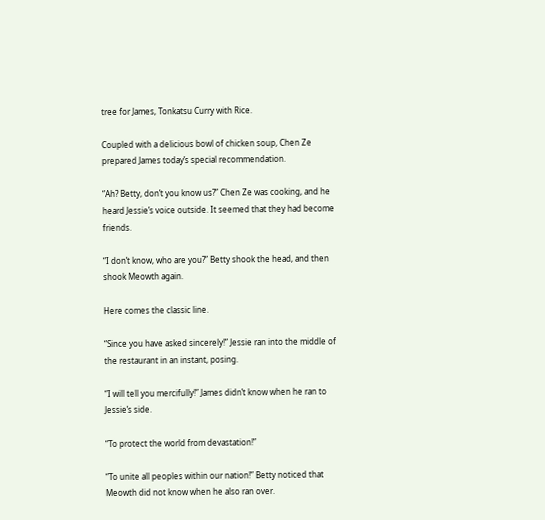tree for James, Tonkatsu Curry with Rice.

Coupled with a delicious bowl of chicken soup, Chen Ze prepared James today’s special recommendation.

“Ah? Betty, don’t you know us?” Chen Ze was cooking, and he heard Jessie’s voice outside. It seemed that they had become friends.

“I don’t know, who are you?” Betty shook the head, and then shook Meowth again.

Here comes the classic line.

“Since you have asked sincerely!” Jessie ran into the middle of the restaurant in an instant, posing.

“I will tell you mercifully!” James didn’t know when he ran to Jessie’s side.

“To protect the world from devastation!”

“To unite all peoples within our nation!” Betty noticed that Meowth did not know when he also ran over.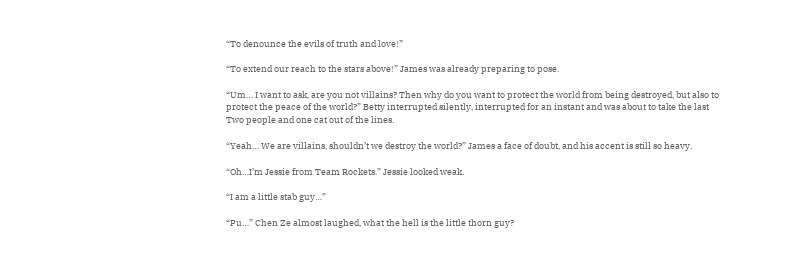“To denounce the evils of truth and love!”

“To extend our reach to the stars above!” James was already preparing to pose.

“Um… I want to ask, are you not villains? Then why do you want to protect the world from being destroyed, but also to protect the peace of the world?” Betty interrupted silently, interrupted for an instant and was about to take the last Two people and one cat out of the lines.

“Yeah… We are villains, shouldn’t we destroy the world?” James a face of doubt, and his accent is still so heavy.

“Oh…I’m Jessie from Team Rockets.” Jessie looked weak.

“I am a little stab guy…”

“Pu…” Chen Ze almost laughed, what the hell is the little thorn guy?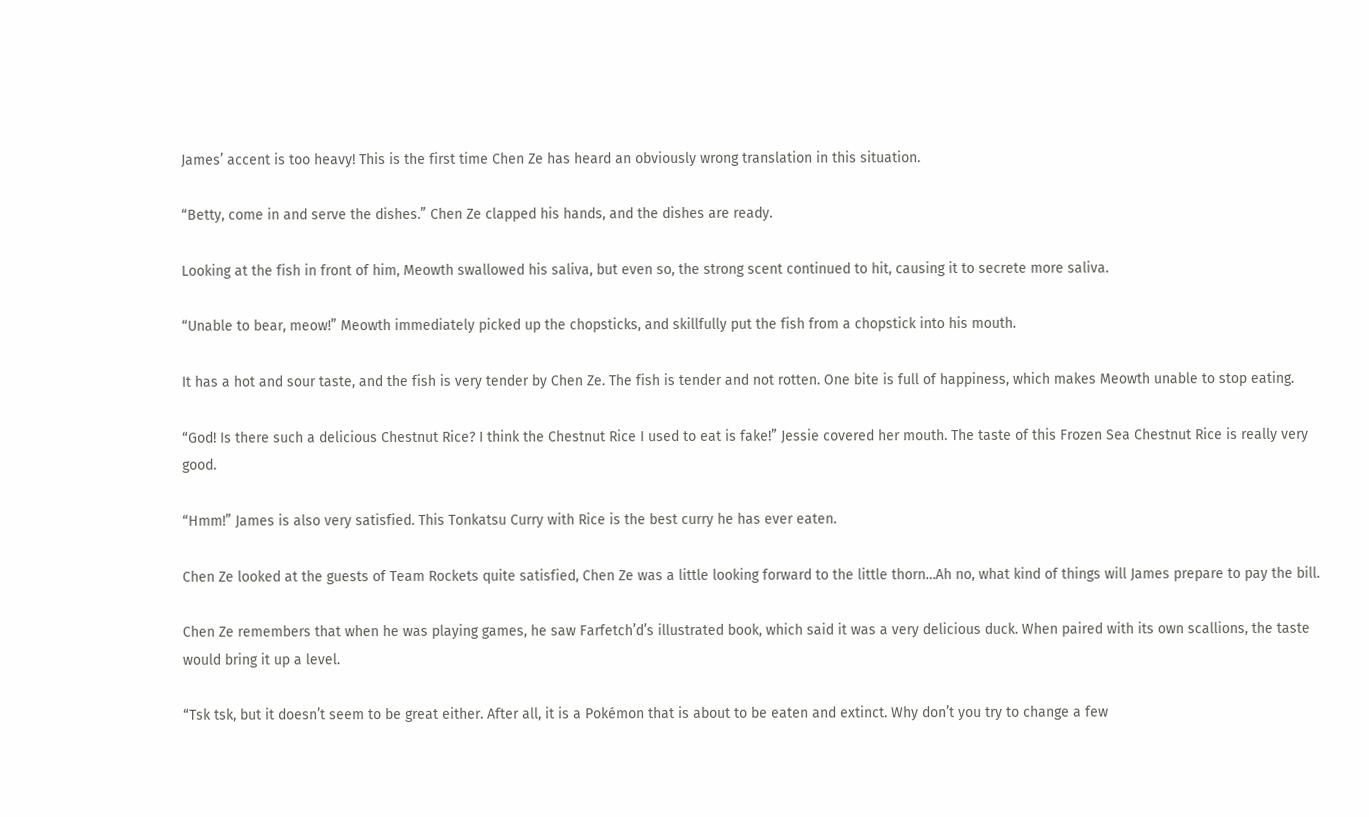James’ accent is too heavy! This is the first time Chen Ze has heard an obviously wrong translation in this situation.

“Betty, come in and serve the dishes.” Chen Ze clapped his hands, and the dishes are ready.

Looking at the fish in front of him, Meowth swallowed his saliva, but even so, the strong scent continued to hit, causing it to secrete more saliva.

“Unable to bear, meow!” Meowth immediately picked up the chopsticks, and skillfully put the fish from a chopstick into his mouth.

It has a hot and sour taste, and the fish is very tender by Chen Ze. The fish is tender and not rotten. One bite is full of happiness, which makes Meowth unable to stop eating.

“God! Is there such a delicious Chestnut Rice? I think the Chestnut Rice I used to eat is fake!” Jessie covered her mouth. The taste of this Frozen Sea Chestnut Rice is really very good.

“Hmm!” James is also very satisfied. This Tonkatsu Curry with Rice is the best curry he has ever eaten.

Chen Ze looked at the guests of Team Rockets quite satisfied, Chen Ze was a little looking forward to the little thorn…Ah no, what kind of things will James prepare to pay the bill.

Chen Ze remembers that when he was playing games, he saw Farfetch’d’s illustrated book, which said it was a very delicious duck. When paired with its own scallions, the taste would bring it up a level.

“Tsk tsk, but it doesn’t seem to be great either. After all, it is a Pokémon that is about to be eaten and extinct. Why don’t you try to change a few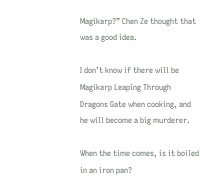Magikarp?” Chen Ze thought that was a good idea.

I don’t know if there will be Magikarp Leaping Through Dragons Gate when cooking, and he will become a big murderer.

When the time comes, is it boiled in an iron pan?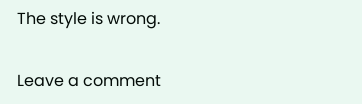The style is wrong.

Leave a comment